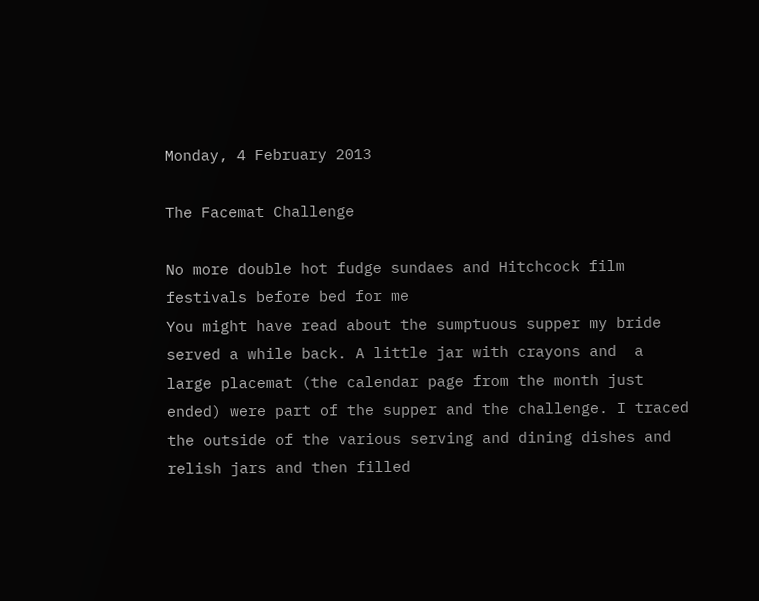Monday, 4 February 2013

The Facemat Challenge

No more double hot fudge sundaes and Hitchcock film festivals before bed for me
You might have read about the sumptuous supper my bride served a while back. A little jar with crayons and  a large placemat (the calendar page from the month just ended) were part of the supper and the challenge. I traced the outside of the various serving and dining dishes and relish jars and then filled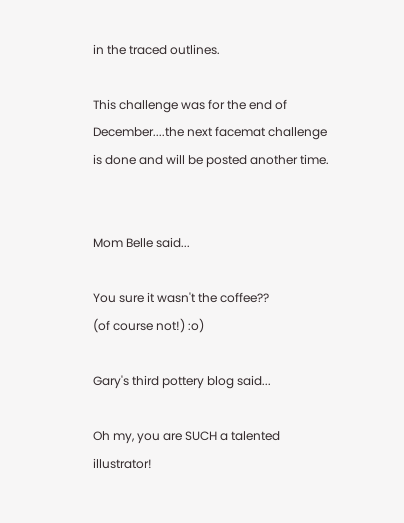in the traced outlines.

This challenge was for the end of December....the next facemat challenge is done and will be posted another time.


Mom Belle said...

You sure it wasn't the coffee??
(of course not!) :o)

Gary's third pottery blog said...

Oh my, you are SUCH a talented illustrator!